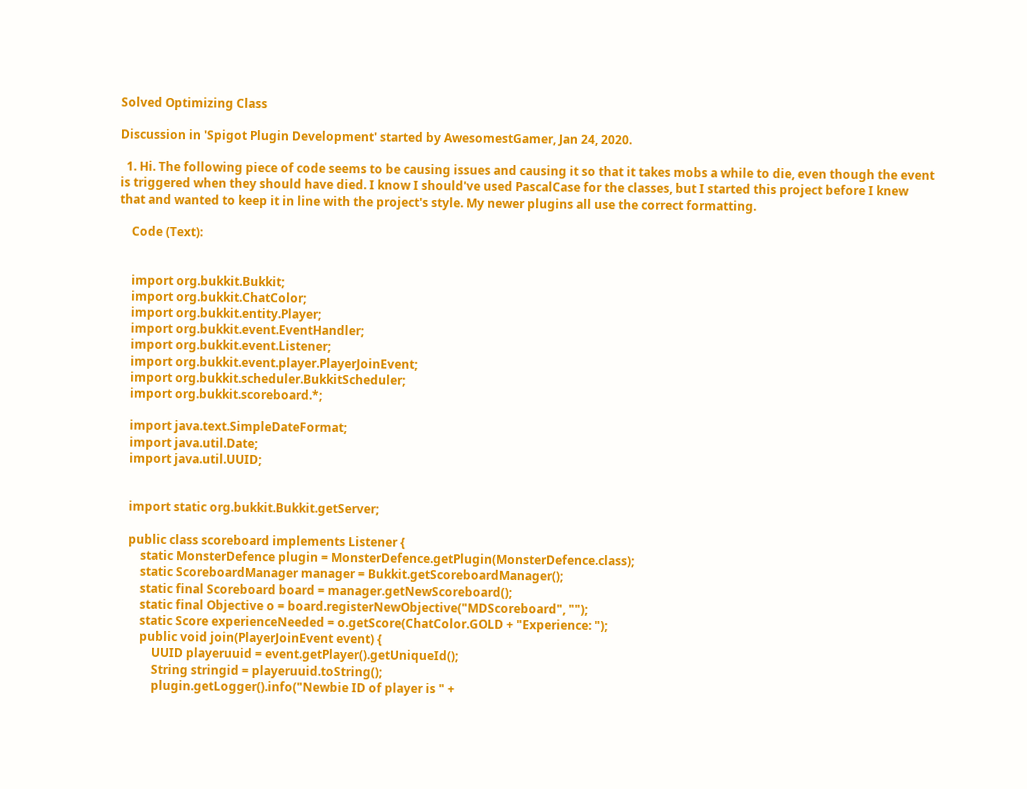Solved Optimizing Class

Discussion in 'Spigot Plugin Development' started by AwesomestGamer, Jan 24, 2020.

  1. Hi. The following piece of code seems to be causing issues and causing it so that it takes mobs a while to die, even though the event is triggered when they should have died. I know I should've used PascalCase for the classes, but I started this project before I knew that and wanted to keep it in line with the project's style. My newer plugins all use the correct formatting.

    Code (Text):


    import org.bukkit.Bukkit;
    import org.bukkit.ChatColor;
    import org.bukkit.entity.Player;
    import org.bukkit.event.EventHandler;
    import org.bukkit.event.Listener;
    import org.bukkit.event.player.PlayerJoinEvent;
    import org.bukkit.scheduler.BukkitScheduler;
    import org.bukkit.scoreboard.*;

    import java.text.SimpleDateFormat;
    import java.util.Date;
    import java.util.UUID;


    import static org.bukkit.Bukkit.getServer;

    public class scoreboard implements Listener {
        static MonsterDefence plugin = MonsterDefence.getPlugin(MonsterDefence.class);
        static ScoreboardManager manager = Bukkit.getScoreboardManager();
        static final Scoreboard board = manager.getNewScoreboard();
        static final Objective o = board.registerNewObjective("MDScoreboard", "");
        static Score experienceNeeded = o.getScore(ChatColor.GOLD + "Experience: ");
        public void join(PlayerJoinEvent event) {
            UUID playeruuid = event.getPlayer().getUniqueId();
            String stringid = playeruuid.toString();
            plugin.getLogger().info("Newbie ID of player is " +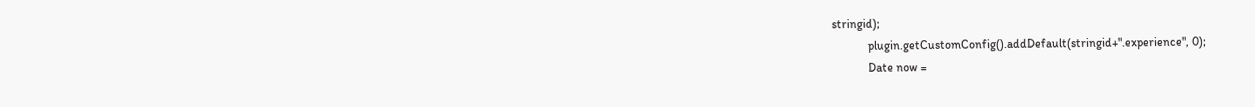stringid);
            plugin.getCustomConfig().addDefault(stringid+".experience", 0);
            Date now =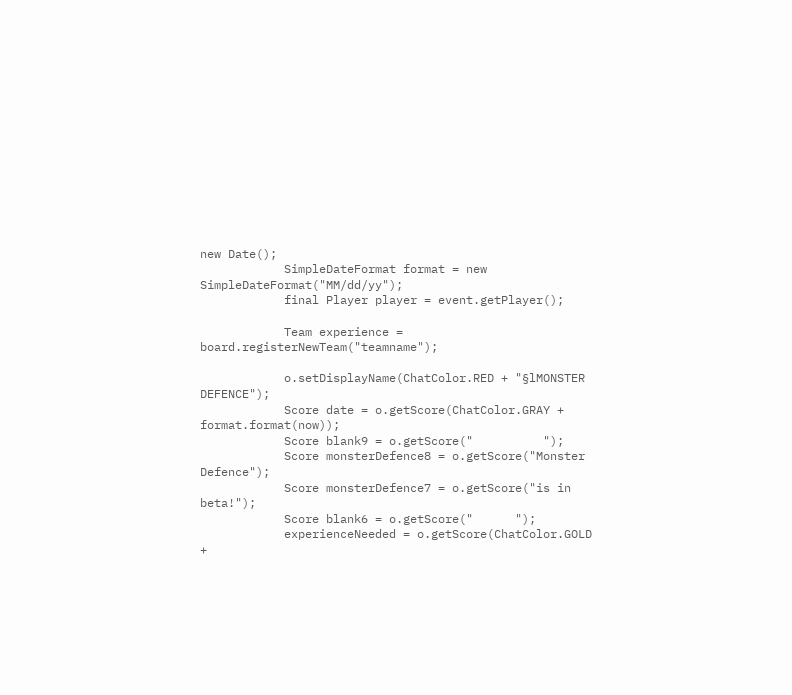new Date();
            SimpleDateFormat format = new SimpleDateFormat("MM/dd/yy");
            final Player player = event.getPlayer();

            Team experience = board.registerNewTeam("teamname");

            o.setDisplayName(ChatColor.RED + "§lMONSTER DEFENCE");
            Score date = o.getScore(ChatColor.GRAY + format.format(now));
            Score blank9 = o.getScore("          ");
            Score monsterDefence8 = o.getScore("Monster Defence");
            Score monsterDefence7 = o.getScore("is in beta!");
            Score blank6 = o.getScore("      ");
            experienceNeeded = o.getScore(ChatColor.GOLD +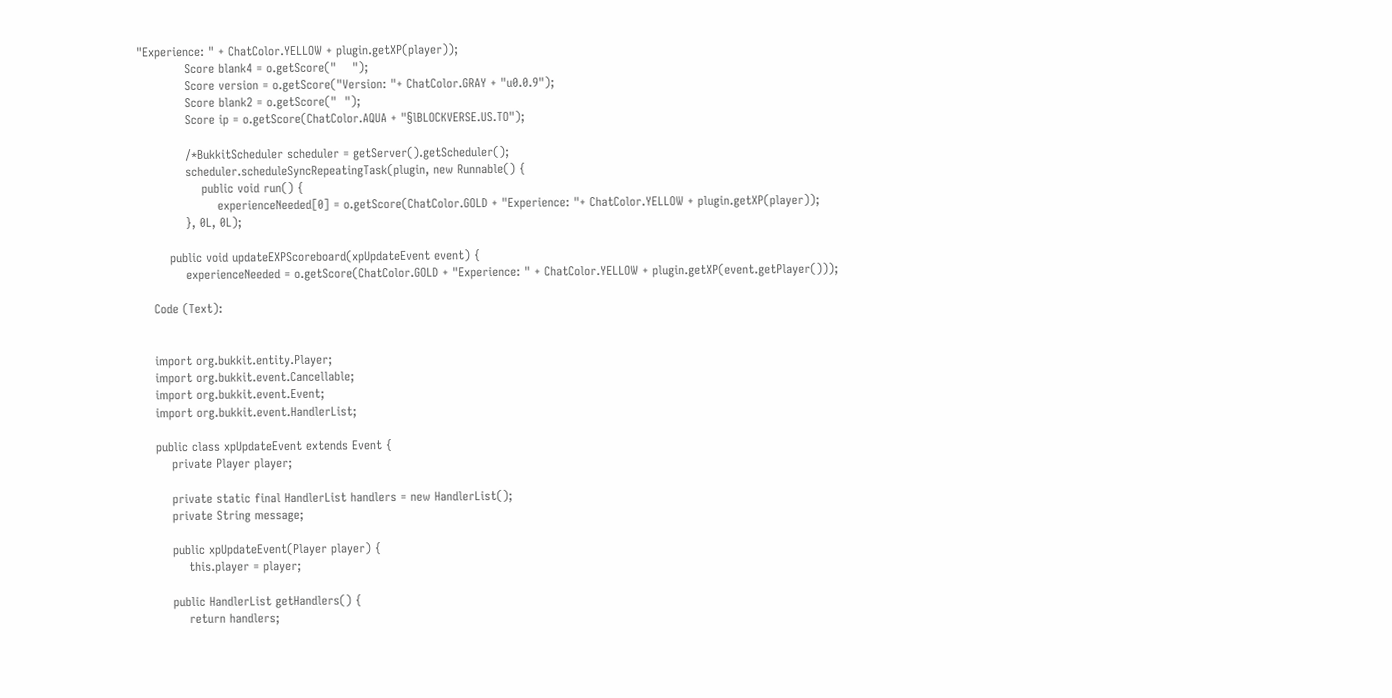"Experience: " + ChatColor.YELLOW + plugin.getXP(player));
            Score blank4 = o.getScore("    ");
            Score version = o.getScore("Version: "+ ChatColor.GRAY + "u0.0.9");
            Score blank2 = o.getScore("  ");
            Score ip = o.getScore(ChatColor.AQUA + "§lBLOCKVERSE.US.TO");

            /*BukkitScheduler scheduler = getServer().getScheduler();
            scheduler.scheduleSyncRepeatingTask(plugin, new Runnable() {
                public void run() {
                    experienceNeeded[0] = o.getScore(ChatColor.GOLD + "Experience: "+ ChatColor.YELLOW + plugin.getXP(player));
            }, 0L, 0L);

        public void updateEXPScoreboard(xpUpdateEvent event) {
            experienceNeeded = o.getScore(ChatColor.GOLD + "Experience: " + ChatColor.YELLOW + plugin.getXP(event.getPlayer()));

    Code (Text):


    import org.bukkit.entity.Player;
    import org.bukkit.event.Cancellable;
    import org.bukkit.event.Event;
    import org.bukkit.event.HandlerList;

    public class xpUpdateEvent extends Event {
        private Player player;

        private static final HandlerList handlers = new HandlerList();
        private String message;

        public xpUpdateEvent(Player player) {
            this.player = player;

        public HandlerList getHandlers() {
            return handlers;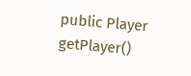public Player getPlayer()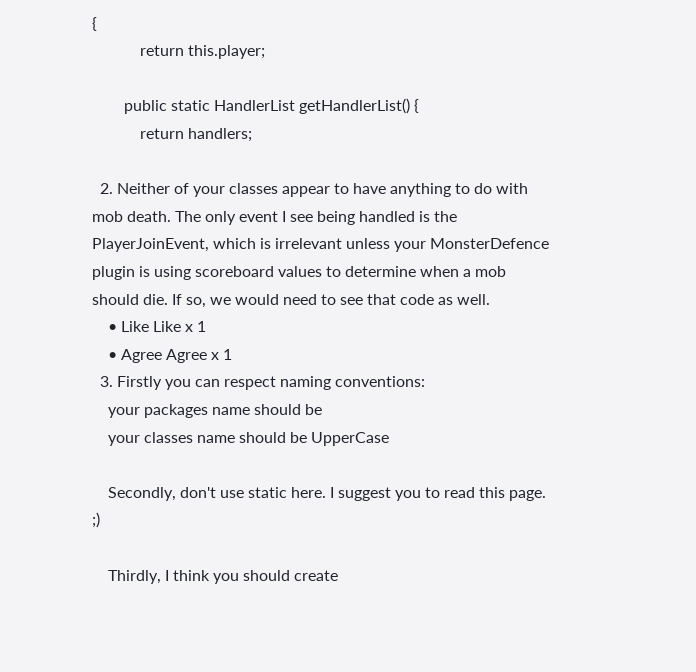{
            return this.player;

        public static HandlerList getHandlerList() {
            return handlers;

  2. Neither of your classes appear to have anything to do with mob death. The only event I see being handled is the PlayerJoinEvent, which is irrelevant unless your MonsterDefence plugin is using scoreboard values to determine when a mob should die. If so, we would need to see that code as well.
    • Like Like x 1
    • Agree Agree x 1
  3. Firstly you can respect naming conventions:
    your packages name should be
    your classes name should be UpperCase

    Secondly, don't use static here. I suggest you to read this page. ;)

    Thirdly, I think you should create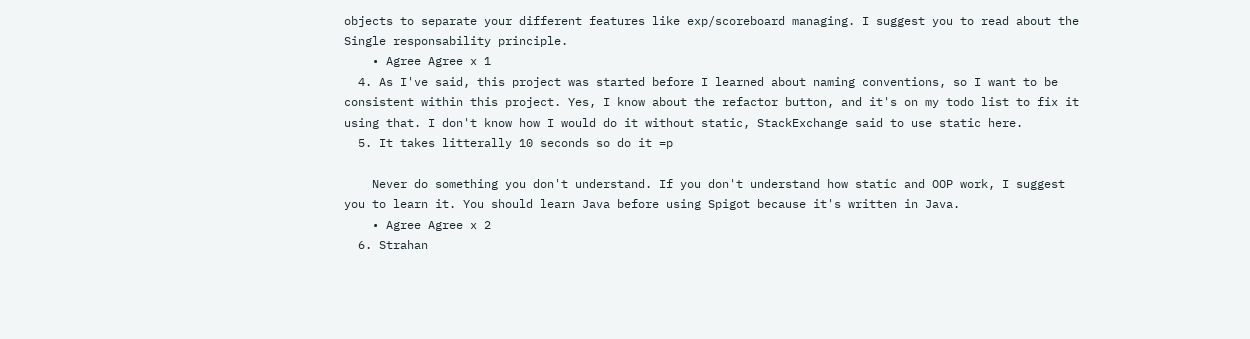objects to separate your different features like exp/scoreboard managing. I suggest you to read about the Single responsability principle.
    • Agree Agree x 1
  4. As I've said, this project was started before I learned about naming conventions, so I want to be consistent within this project. Yes, I know about the refactor button, and it's on my todo list to fix it using that. I don't know how I would do it without static, StackExchange said to use static here.
  5. It takes litterally 10 seconds so do it =p

    Never do something you don't understand. If you don't understand how static and OOP work, I suggest you to learn it. You should learn Java before using Spigot because it's written in Java.
    • Agree Agree x 2
  6. Strahan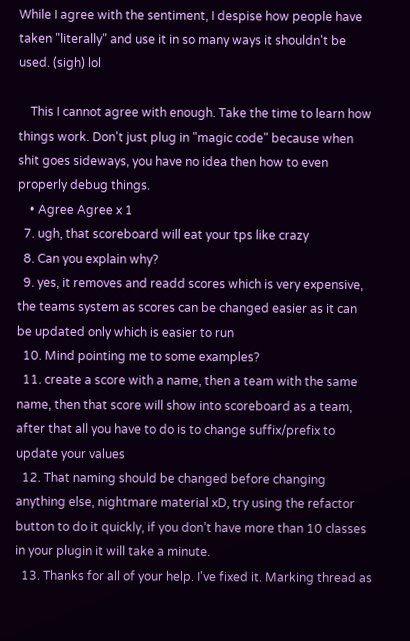While I agree with the sentiment, I despise how people have taken "literally" and use it in so many ways it shouldn't be used. (sigh) lol

    This I cannot agree with enough. Take the time to learn how things work. Don't just plug in "magic code" because when shit goes sideways, you have no idea then how to even properly debug things.
    • Agree Agree x 1
  7. ugh, that scoreboard will eat your tps like crazy
  8. Can you explain why?
  9. yes, it removes and readd scores which is very expensive, the teams system as scores can be changed easier as it can be updated only which is easier to run
  10. Mind pointing me to some examples?
  11. create a score with a name, then a team with the same name, then that score will show into scoreboard as a team, after that all you have to do is to change suffix/prefix to update your values
  12. That naming should be changed before changing anything else, nightmare material xD, try using the refactor button to do it quickly, if you don’t have more than 10 classes in your plugin it will take a minute.
  13. Thanks for all of your help. I've fixed it. Marking thread as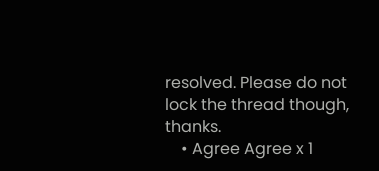resolved. Please do not lock the thread though, thanks.
    • Agree Agree x 1